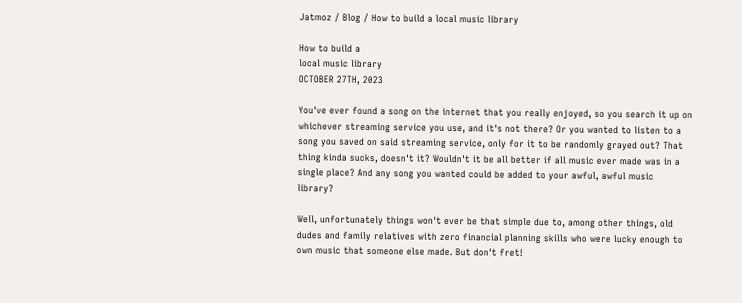Jatmoz / Blog / How to build a local music library

How to build a
local music library
OCTOBER 27TH, 2023

You've ever found a song on the internet that you really enjoyed, so you search it up on whichever streaming service you use, and it's not there? Or you wanted to listen to a song you saved on said streaming service, only for it to be randomly grayed out? That thing kinda sucks, doesn't it? Wouldn't it be all better if all music ever made was in a single place? And any song you wanted could be added to your awful, awful music library?

Well, unfortunately things won't ever be that simple due to, among other things, old dudes and family relatives with zero financial planning skills who were lucky enough to own music that someone else made. But don't fret!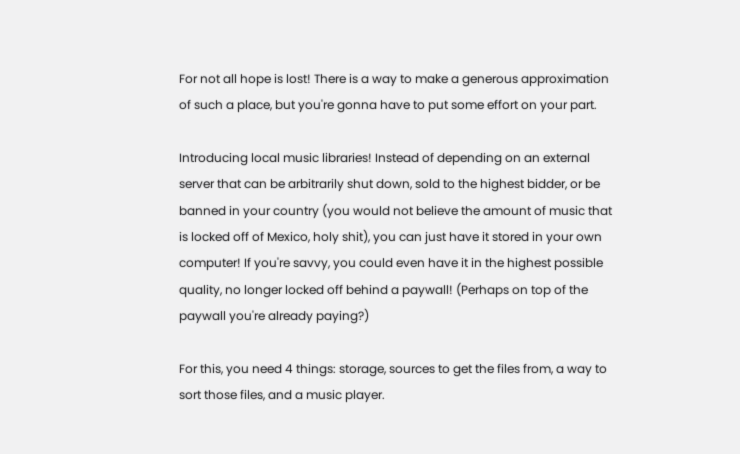For not all hope is lost! There is a way to make a generous approximation of such a place, but you're gonna have to put some effort on your part.

Introducing local music libraries! Instead of depending on an external server that can be arbitrarily shut down, sold to the highest bidder, or be banned in your country (you would not believe the amount of music that is locked off of Mexico, holy shit), you can just have it stored in your own computer! If you're savvy, you could even have it in the highest possible quality, no longer locked off behind a paywall! (Perhaps on top of the paywall you're already paying?)

For this, you need 4 things: storage, sources to get the files from, a way to sort those files, and a music player.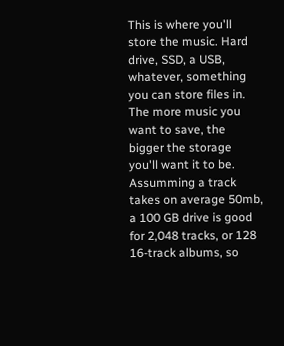This is where you'll store the music. Hard drive, SSD, a USB, whatever, something you can store files in. The more music you want to save, the bigger the storage you'll want it to be. Assumming a track takes on average 50mb, a 100 GB drive is good for 2,048 tracks, or 128 16-track albums, so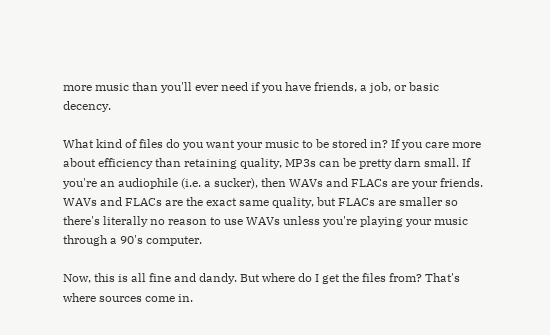more music than you'll ever need if you have friends, a job, or basic decency.

What kind of files do you want your music to be stored in? If you care more about efficiency than retaining quality, MP3s can be pretty darn small. If you're an audiophile (i.e. a sucker), then WAVs and FLACs are your friends. WAVs and FLACs are the exact same quality, but FLACs are smaller so there's literally no reason to use WAVs unless you're playing your music through a 90's computer.

Now, this is all fine and dandy. But where do I get the files from? That's where sources come in.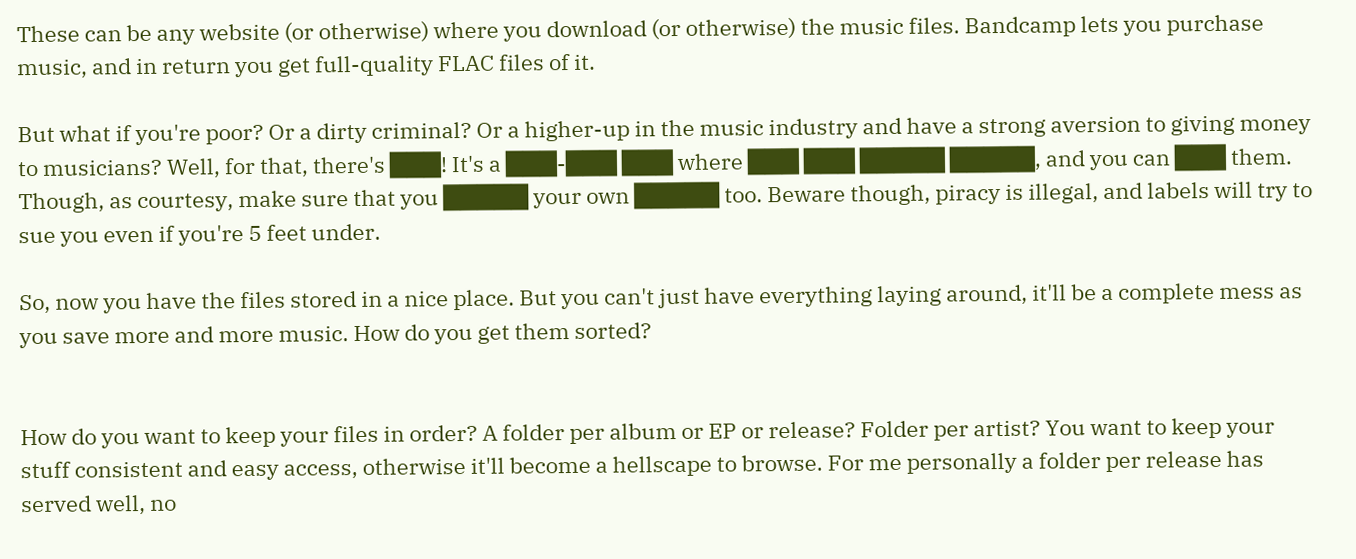These can be any website (or otherwise) where you download (or otherwise) the music files. Bandcamp lets you purchase music, and in return you get full-quality FLAC files of it.

But what if you're poor? Or a dirty criminal? Or a higher-up in the music industry and have a strong aversion to giving money to musicians? Well, for that, there's ███! It's a ███-███ ███ where ███ ███ █████ █████, and you can ███ them. Though, as courtesy, make sure that you █████ your own █████ too. Beware though, piracy is illegal, and labels will try to sue you even if you're 5 feet under.

So, now you have the files stored in a nice place. But you can't just have everything laying around, it'll be a complete mess as you save more and more music. How do you get them sorted?


How do you want to keep your files in order? A folder per album or EP or release? Folder per artist? You want to keep your stuff consistent and easy access, otherwise it'll become a hellscape to browse. For me personally a folder per release has served well, no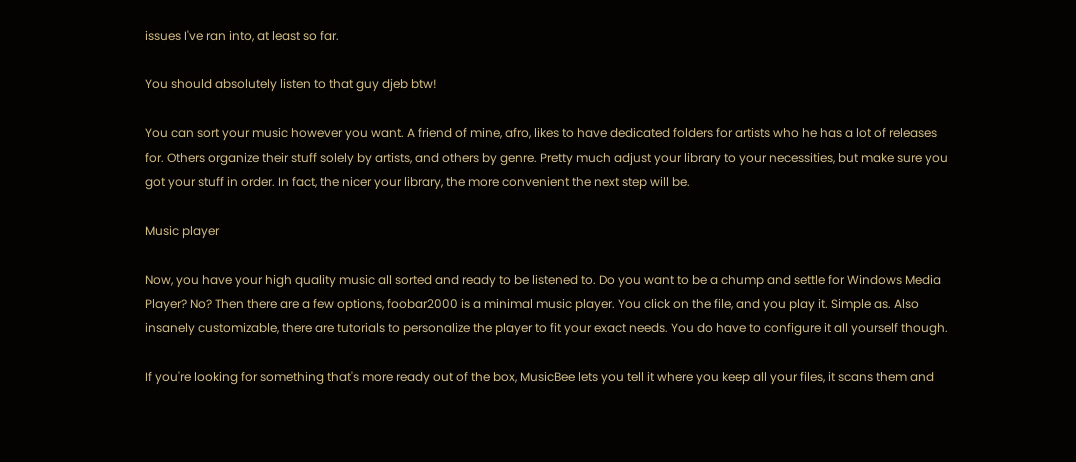issues I've ran into, at least so far.

You should absolutely listen to that guy djeb btw!

You can sort your music however you want. A friend of mine, afro, likes to have dedicated folders for artists who he has a lot of releases for. Others organize their stuff solely by artists, and others by genre. Pretty much adjust your library to your necessities, but make sure you got your stuff in order. In fact, the nicer your library, the more convenient the next step will be.

Music player

Now, you have your high quality music all sorted and ready to be listened to. Do you want to be a chump and settle for Windows Media Player? No? Then there are a few options, foobar2000 is a minimal music player. You click on the file, and you play it. Simple as. Also insanely customizable, there are tutorials to personalize the player to fit your exact needs. You do have to configure it all yourself though.

If you're looking for something that's more ready out of the box, MusicBee lets you tell it where you keep all your files, it scans them and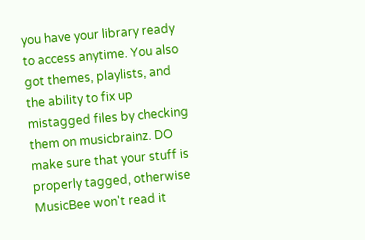you have your library ready to access anytime. You also got themes, playlists, and the ability to fix up mistagged files by checking them on musicbrainz. DO make sure that your stuff is properly tagged, otherwise MusicBee won't read it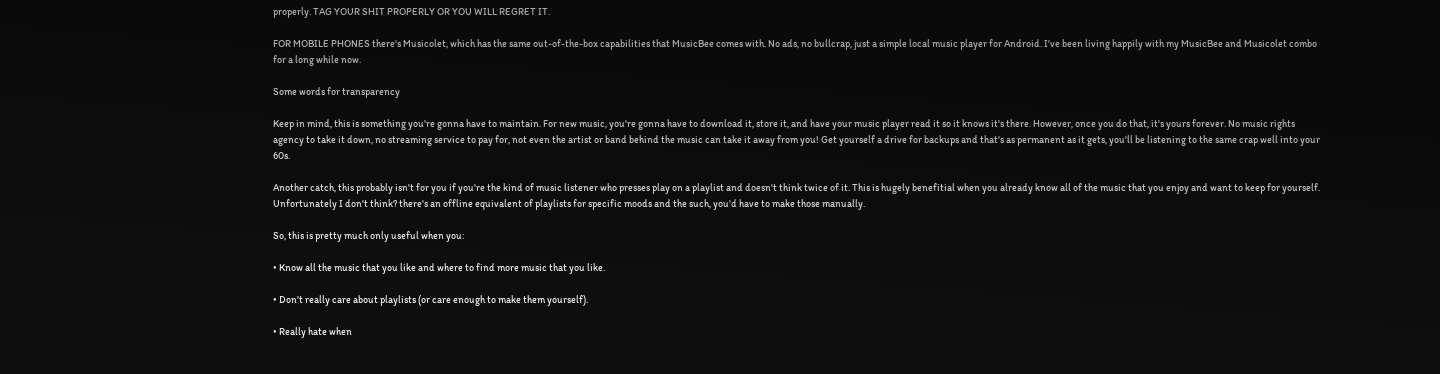properly. TAG YOUR SHIT PROPERLY OR YOU WILL REGRET IT.

FOR MOBILE PHONES there's Musicolet, which has the same out-of-the-box capabilities that MusicBee comes with. No ads, no bullcrap, just a simple local music player for Android. I've been living happily with my MusicBee and Musicolet combo for a long while now.

Some words for transparency

Keep in mind, this is something you're gonna have to maintain. For new music, you're gonna have to download it, store it, and have your music player read it so it knows it's there. However, once you do that, it's yours forever. No music rights agency to take it down, no streaming service to pay for, not even the artist or band behind the music can take it away from you! Get yourself a drive for backups and that's as permanent as it gets, you'll be listening to the same crap well into your 60s.

Another catch, this probably isn't for you if you're the kind of music listener who presses play on a playlist and doesn't think twice of it. This is hugely benefitial when you already know all of the music that you enjoy and want to keep for yourself. Unfortunately I don't think? there's an offline equivalent of playlists for specific moods and the such, you'd have to make those manually.

So, this is pretty much only useful when you:

• Know all the music that you like and where to find more music that you like.

• Don't really care about playlists (or care enough to make them yourself).

• Really hate when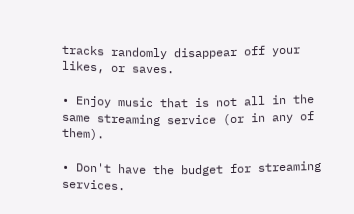tracks randomly disappear off your likes, or saves.

• Enjoy music that is not all in the same streaming service (or in any of them).

• Don't have the budget for streaming services.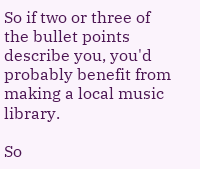So if two or three of the bullet points describe you, you'd probably benefit from making a local music library.

So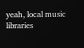yeah, local music libraries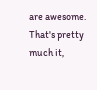are awesome. That's pretty much it,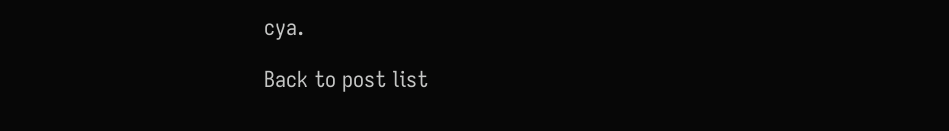cya.

Back to post list